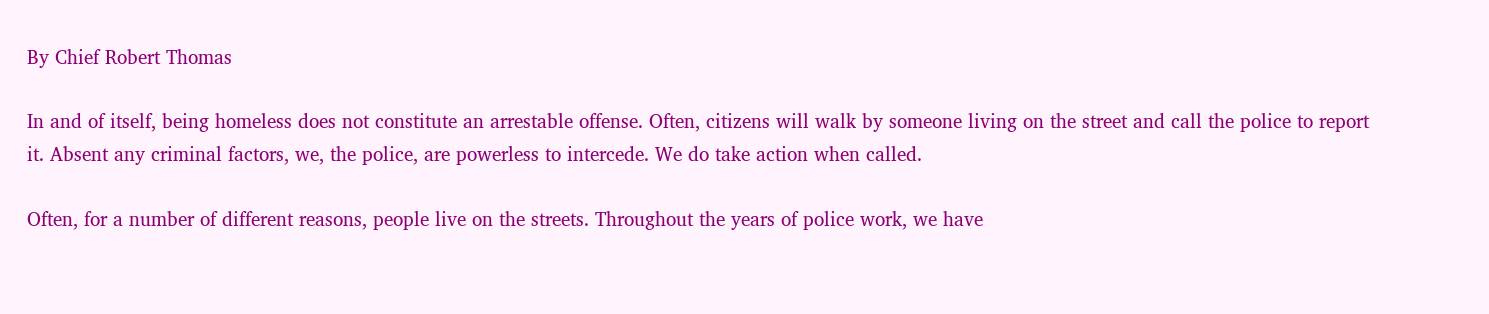By Chief Robert Thomas

In and of itself, being homeless does not constitute an arrestable offense. Often, citizens will walk by someone living on the street and call the police to report it. Absent any criminal factors, we, the police, are powerless to intercede. We do take action when called.

Often, for a number of different reasons, people live on the streets. Throughout the years of police work, we have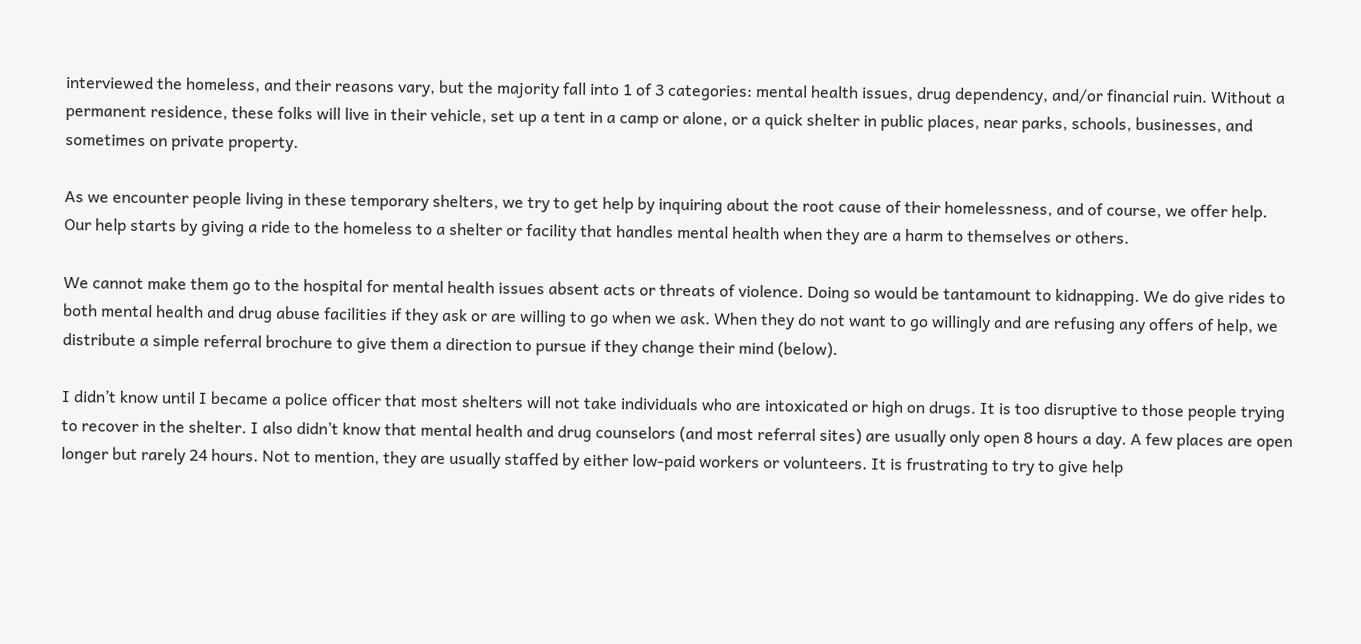interviewed the homeless, and their reasons vary, but the majority fall into 1 of 3 categories: mental health issues, drug dependency, and/or financial ruin. Without a permanent residence, these folks will live in their vehicle, set up a tent in a camp or alone, or a quick shelter in public places, near parks, schools, businesses, and sometimes on private property.

As we encounter people living in these temporary shelters, we try to get help by inquiring about the root cause of their homelessness, and of course, we offer help. Our help starts by giving a ride to the homeless to a shelter or facility that handles mental health when they are a harm to themselves or others.

We cannot make them go to the hospital for mental health issues absent acts or threats of violence. Doing so would be tantamount to kidnapping. We do give rides to both mental health and drug abuse facilities if they ask or are willing to go when we ask. When they do not want to go willingly and are refusing any offers of help, we distribute a simple referral brochure to give them a direction to pursue if they change their mind (below).

I didn’t know until I became a police officer that most shelters will not take individuals who are intoxicated or high on drugs. It is too disruptive to those people trying to recover in the shelter. I also didn’t know that mental health and drug counselors (and most referral sites) are usually only open 8 hours a day. A few places are open longer but rarely 24 hours. Not to mention, they are usually staffed by either low-paid workers or volunteers. It is frustrating to try to give help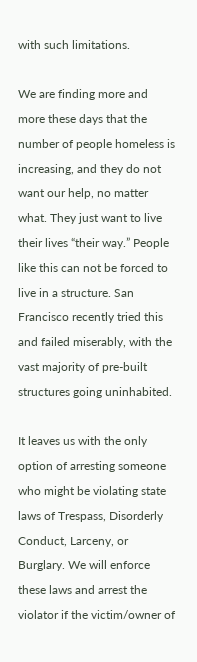with such limitations.

We are finding more and more these days that the number of people homeless is increasing, and they do not want our help, no matter what. They just want to live their lives “their way.” People like this can not be forced to live in a structure. San Francisco recently tried this and failed miserably, with the vast majority of pre-built structures going uninhabited.

It leaves us with the only option of arresting someone who might be violating state laws of Trespass, Disorderly Conduct, Larceny, or Burglary. We will enforce these laws and arrest the violator if the victim/owner of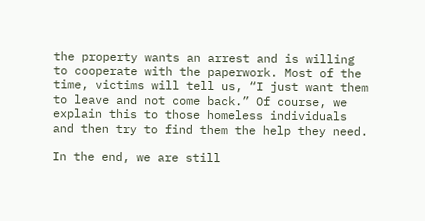the property wants an arrest and is willing to cooperate with the paperwork. Most of the time, victims will tell us, “I just want them to leave and not come back.” Of course, we explain this to those homeless individuals and then try to find them the help they need.

In the end, we are still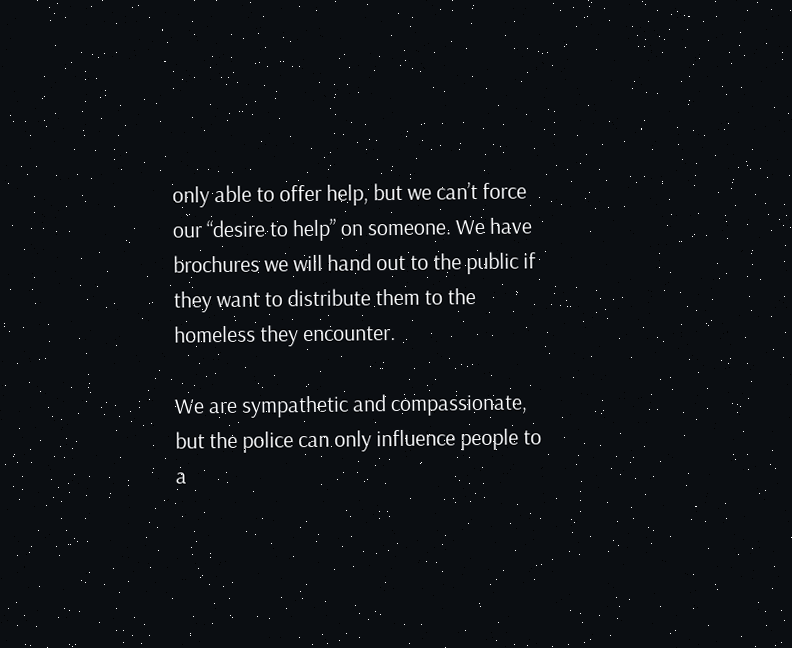only able to offer help, but we can’t force our “desire to help” on someone. We have brochures we will hand out to the public if they want to distribute them to the homeless they encounter.

We are sympathetic and compassionate, but the police can only influence people to a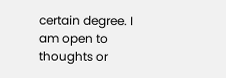certain degree. I am open to thoughts or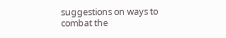suggestions on ways to combat the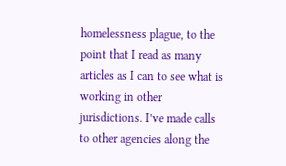homelessness plague, to the point that I read as many articles as I can to see what is working in other jurisdictions. I’ve made calls to other agencies along the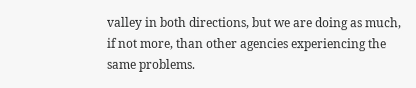valley in both directions, but we are doing as much, if not more, than other agencies experiencing the same problems.